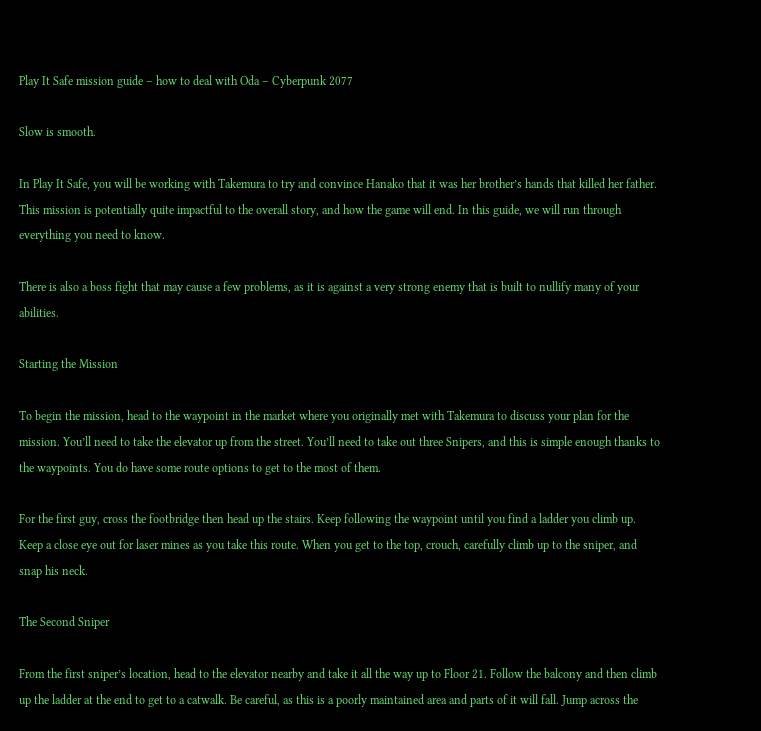Play It Safe mission guide – how to deal with Oda – Cyberpunk 2077

Slow is smooth.

In Play It Safe, you will be working with Takemura to try and convince Hanako that it was her brother’s hands that killed her father. This mission is potentially quite impactful to the overall story, and how the game will end. In this guide, we will run through everything you need to know.

There is also a boss fight that may cause a few problems, as it is against a very strong enemy that is built to nullify many of your abilities.

Starting the Mission

To begin the mission, head to the waypoint in the market where you originally met with Takemura to discuss your plan for the mission. You’ll need to take the elevator up from the street. You’ll need to take out three Snipers, and this is simple enough thanks to the waypoints. You do have some route options to get to the most of them.

For the first guy, cross the footbridge then head up the stairs. Keep following the waypoint until you find a ladder you climb up. Keep a close eye out for laser mines as you take this route. When you get to the top, crouch, carefully climb up to the sniper, and snap his neck.

The Second Sniper

From the first sniper’s location, head to the elevator nearby and take it all the way up to Floor 21. Follow the balcony and then climb up the ladder at the end to get to a catwalk. Be careful, as this is a poorly maintained area and parts of it will fall. Jump across the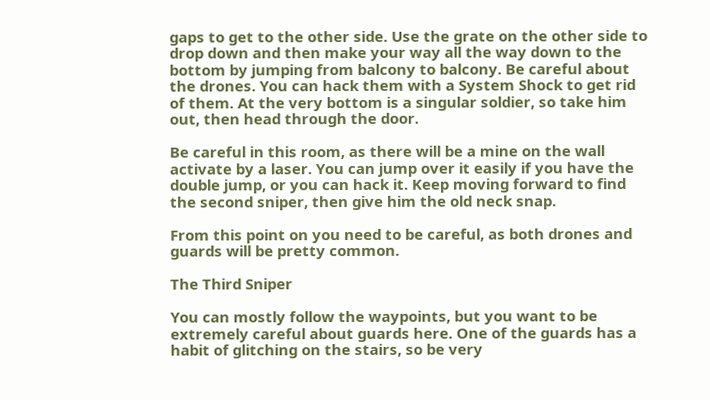gaps to get to the other side. Use the grate on the other side to drop down and then make your way all the way down to the bottom by jumping from balcony to balcony. Be careful about the drones. You can hack them with a System Shock to get rid of them. At the very bottom is a singular soldier, so take him out, then head through the door.

Be careful in this room, as there will be a mine on the wall activate by a laser. You can jump over it easily if you have the double jump, or you can hack it. Keep moving forward to find the second sniper, then give him the old neck snap.

From this point on you need to be careful, as both drones and guards will be pretty common.

The Third Sniper

You can mostly follow the waypoints, but you want to be extremely careful about guards here. One of the guards has a habit of glitching on the stairs, so be very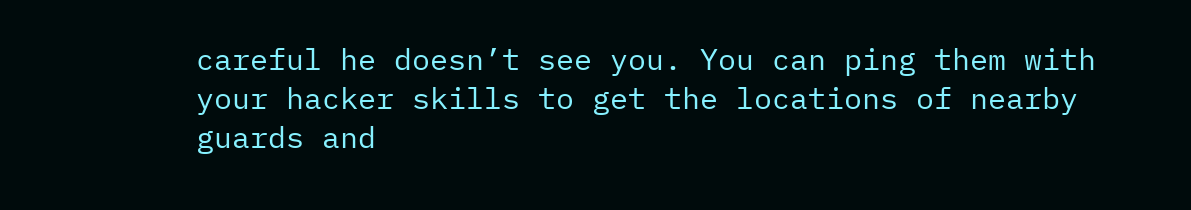careful he doesn’t see you. You can ping them with your hacker skills to get the locations of nearby guards and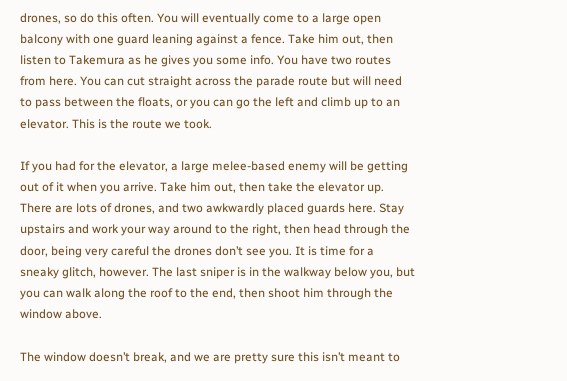drones, so do this often. You will eventually come to a large open balcony with one guard leaning against a fence. Take him out, then listen to Takemura as he gives you some info. You have two routes from here. You can cut straight across the parade route but will need to pass between the floats, or you can go the left and climb up to an elevator. This is the route we took.

If you had for the elevator, a large melee-based enemy will be getting out of it when you arrive. Take him out, then take the elevator up. There are lots of drones, and two awkwardly placed guards here. Stay upstairs and work your way around to the right, then head through the door, being very careful the drones don’t see you. It is time for a sneaky glitch, however. The last sniper is in the walkway below you, but you can walk along the roof to the end, then shoot him through the window above.

The window doesn’t break, and we are pretty sure this isn’t meant to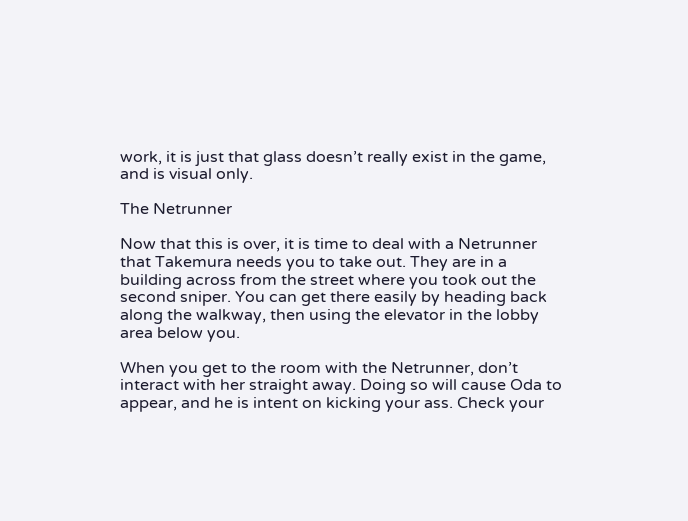work, it is just that glass doesn’t really exist in the game, and is visual only.

The Netrunner

Now that this is over, it is time to deal with a Netrunner that Takemura needs you to take out. They are in a building across from the street where you took out the second sniper. You can get there easily by heading back along the walkway, then using the elevator in the lobby area below you.

When you get to the room with the Netrunner, don’t interact with her straight away. Doing so will cause Oda to appear, and he is intent on kicking your ass. Check your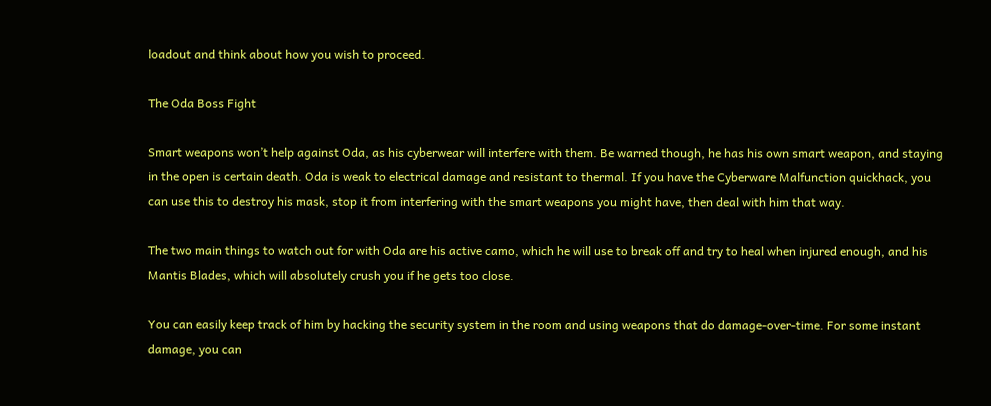loadout and think about how you wish to proceed.

The Oda Boss Fight

Smart weapons won’t help against Oda, as his cyberwear will interfere with them. Be warned though, he has his own smart weapon, and staying in the open is certain death. Oda is weak to electrical damage and resistant to thermal. If you have the Cyberware Malfunction quickhack, you can use this to destroy his mask, stop it from interfering with the smart weapons you might have, then deal with him that way.

The two main things to watch out for with Oda are his active camo, which he will use to break off and try to heal when injured enough, and his Mantis Blades, which will absolutely crush you if he gets too close.

You can easily keep track of him by hacking the security system in the room and using weapons that do damage-over-time. For some instant damage, you can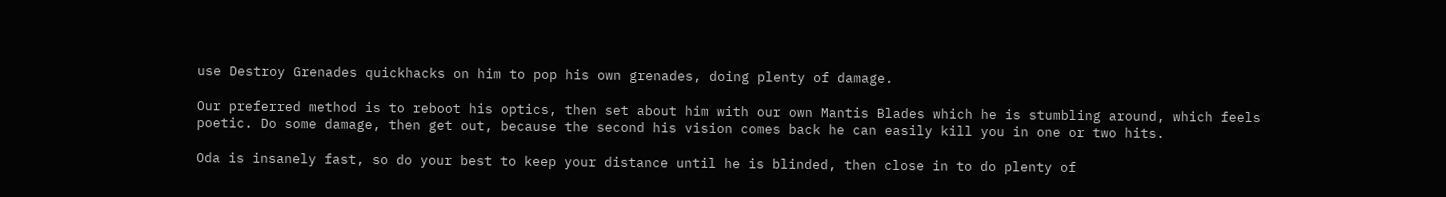use Destroy Grenades quickhacks on him to pop his own grenades, doing plenty of damage.

Our preferred method is to reboot his optics, then set about him with our own Mantis Blades which he is stumbling around, which feels poetic. Do some damage, then get out, because the second his vision comes back he can easily kill you in one or two hits.

Oda is insanely fast, so do your best to keep your distance until he is blinded, then close in to do plenty of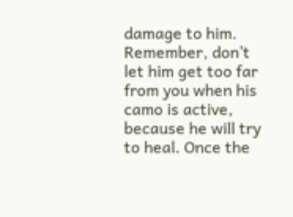damage to him. Remember, don’t let him get too far from you when his camo is active, because he will try to heal. Once the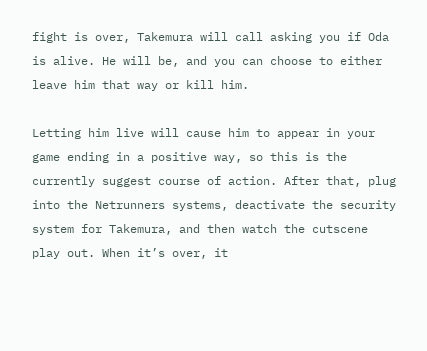fight is over, Takemura will call asking you if Oda is alive. He will be, and you can choose to either leave him that way or kill him.

Letting him live will cause him to appear in your game ending in a positive way, so this is the currently suggest course of action. After that, plug into the Netrunners systems, deactivate the security system for Takemura, and then watch the cutscene play out. When it’s over, it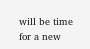will be time for a new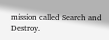mission called Search and Destroy.